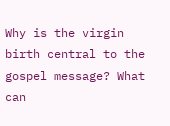Why is the virgin birth central to the gospel message? What can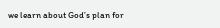we learn about God’s plan for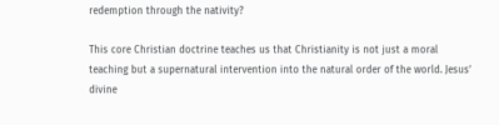redemption through the nativity?

This core Christian doctrine teaches us that Christianity is not just a moral teaching but a supernatural intervention into the natural order of the world. Jesus’ divine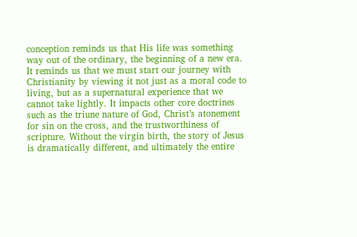conception reminds us that His life was something way out of the ordinary, the beginning of a new era. It reminds us that we must start our journey with Christianity by viewing it not just as a moral code to living, but as a supernatural experience that we cannot take lightly. It impacts other core doctrines such as the triune nature of God, Christ’s atonement for sin on the cross, and the trustworthiness of scripture. Without the virgin birth, the story of Jesus is dramatically different, and ultimately the entire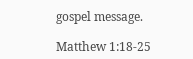gospel message.

Matthew 1:18-25